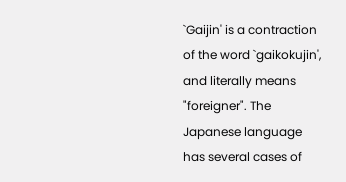`Gaijin' is a contraction of the word `gaikokujin', and literally means "foreigner". The Japanese language has several cases of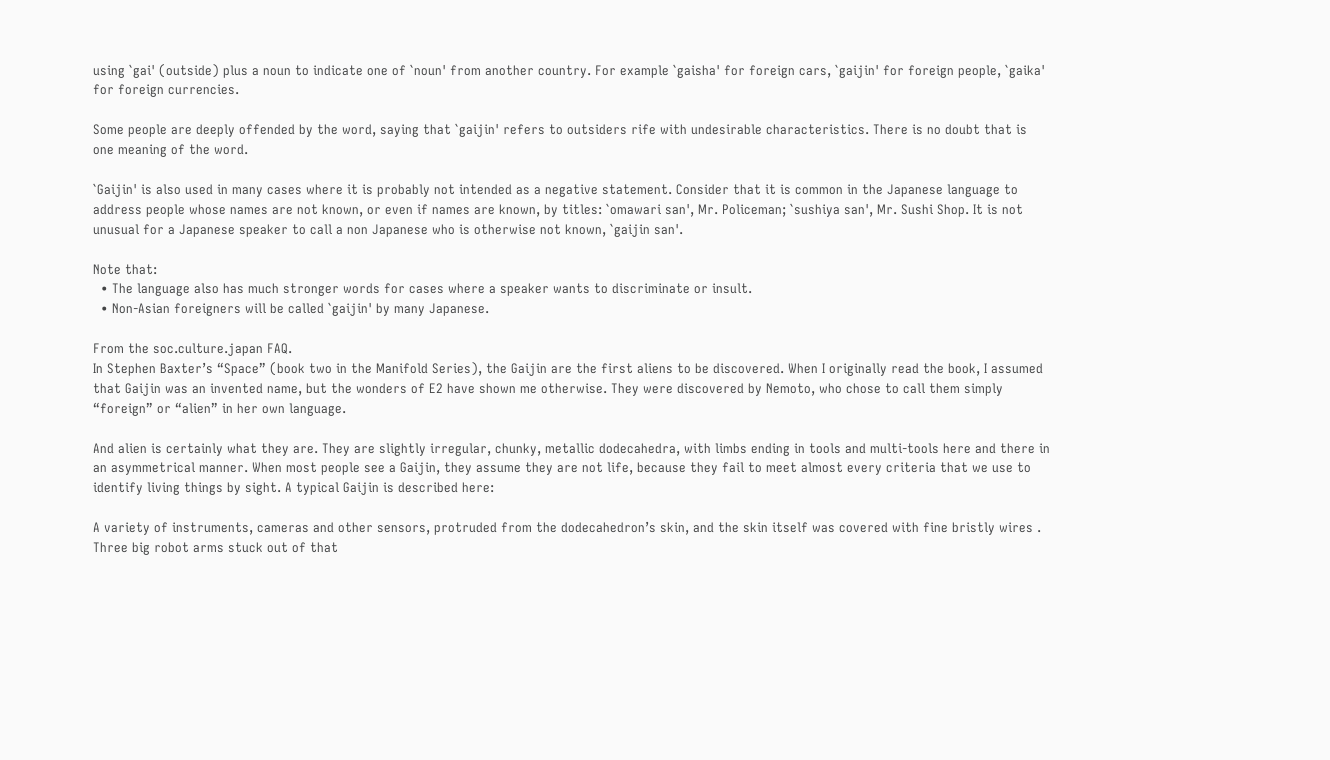using `gai' (outside) plus a noun to indicate one of `noun' from another country. For example `gaisha' for foreign cars, `gaijin' for foreign people, `gaika' for foreign currencies.

Some people are deeply offended by the word, saying that `gaijin' refers to outsiders rife with undesirable characteristics. There is no doubt that is one meaning of the word.

`Gaijin' is also used in many cases where it is probably not intended as a negative statement. Consider that it is common in the Japanese language to address people whose names are not known, or even if names are known, by titles: `omawari san', Mr. Policeman; `sushiya san', Mr. Sushi Shop. It is not unusual for a Japanese speaker to call a non Japanese who is otherwise not known, `gaijin san'.

Note that:
  • The language also has much stronger words for cases where a speaker wants to discriminate or insult.
  • Non-Asian foreigners will be called `gaijin' by many Japanese.

From the soc.culture.japan FAQ.
In Stephen Baxter’s “Space” (book two in the Manifold Series), the Gaijin are the first aliens to be discovered. When I originally read the book, I assumed that Gaijin was an invented name, but the wonders of E2 have shown me otherwise. They were discovered by Nemoto, who chose to call them simply “foreign” or “alien” in her own language.

And alien is certainly what they are. They are slightly irregular, chunky, metallic dodecahedra, with limbs ending in tools and multi-tools here and there in an asymmetrical manner. When most people see a Gaijin, they assume they are not life, because they fail to meet almost every criteria that we use to identify living things by sight. A typical Gaijin is described here:

A variety of instruments, cameras and other sensors, protruded from the dodecahedron’s skin, and the skin itself was covered with fine bristly wires . Three big robot arms stuck out of that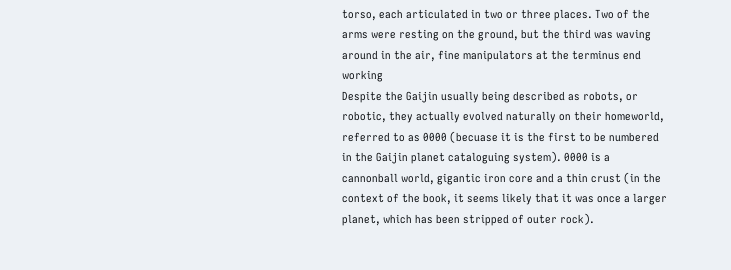torso, each articulated in two or three places. Two of the arms were resting on the ground, but the third was waving around in the air, fine manipulators at the terminus end working
Despite the Gaijin usually being described as robots, or robotic, they actually evolved naturally on their homeworld, referred to as 0000 (becuase it is the first to be numbered in the Gaijin planet cataloguing system). 0000 is a cannonball world, gigantic iron core and a thin crust (in the context of the book, it seems likely that it was once a larger planet, which has been stripped of outer rock).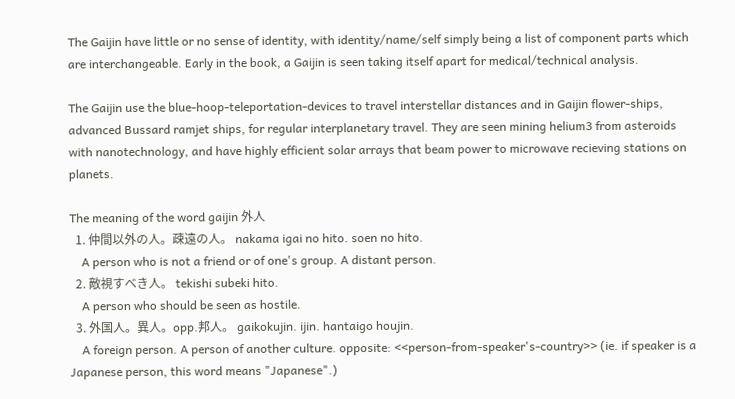The Gaijin have little or no sense of identity, with identity/name/self simply being a list of component parts which are interchangeable. Early in the book, a Gaijin is seen taking itself apart for medical/technical analysis.

The Gaijin use the blue-hoop-teleportation-devices to travel interstellar distances and in Gaijin flower-ships, advanced Bussard ramjet ships, for regular interplanetary travel. They are seen mining helium3 from asteroids with nanotechnology, and have highly efficient solar arrays that beam power to microwave recieving stations on planets.

The meaning of the word gaijin 外人
  1. 仲間以外の人。疎遠の人。 nakama igai no hito. soen no hito.
    A person who is not a friend or of one's group. A distant person.
  2. 敵視すべき人。 tekishi subeki hito.
    A person who should be seen as hostile.
  3. 外国人。異人。opp.邦人。 gaikokujin. ijin. hantaigo houjin.
    A foreign person. A person of another culture. opposite: <<person-from-speaker's-country>> (ie. if speaker is a Japanese person, this word means "Japanese".)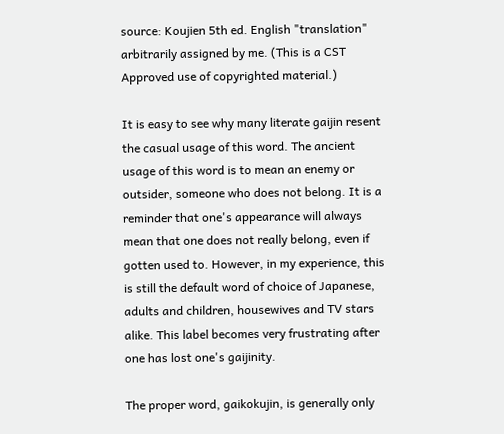source: Koujien 5th ed. English "translation" arbitrarily assigned by me. (This is a CST Approved use of copyrighted material.)

It is easy to see why many literate gaijin resent the casual usage of this word. The ancient usage of this word is to mean an enemy or outsider, someone who does not belong. It is a reminder that one's appearance will always mean that one does not really belong, even if gotten used to. However, in my experience, this is still the default word of choice of Japanese, adults and children, housewives and TV stars alike. This label becomes very frustrating after one has lost one's gaijinity.

The proper word, gaikokujin, is generally only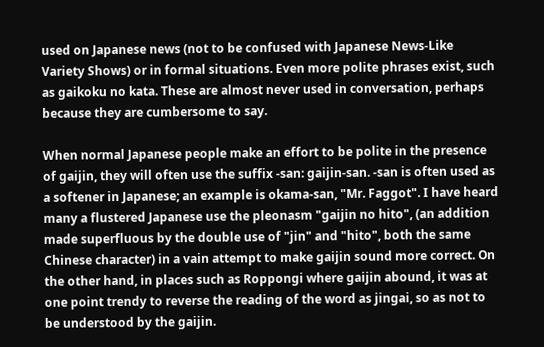used on Japanese news (not to be confused with Japanese News-Like Variety Shows) or in formal situations. Even more polite phrases exist, such as gaikoku no kata. These are almost never used in conversation, perhaps because they are cumbersome to say.

When normal Japanese people make an effort to be polite in the presence of gaijin, they will often use the suffix -san: gaijin-san. -san is often used as a softener in Japanese; an example is okama-san, "Mr. Faggot". I have heard many a flustered Japanese use the pleonasm "gaijin no hito", (an addition made superfluous by the double use of "jin" and "hito", both the same Chinese character) in a vain attempt to make gaijin sound more correct. On the other hand, in places such as Roppongi where gaijin abound, it was at one point trendy to reverse the reading of the word as jingai, so as not to be understood by the gaijin.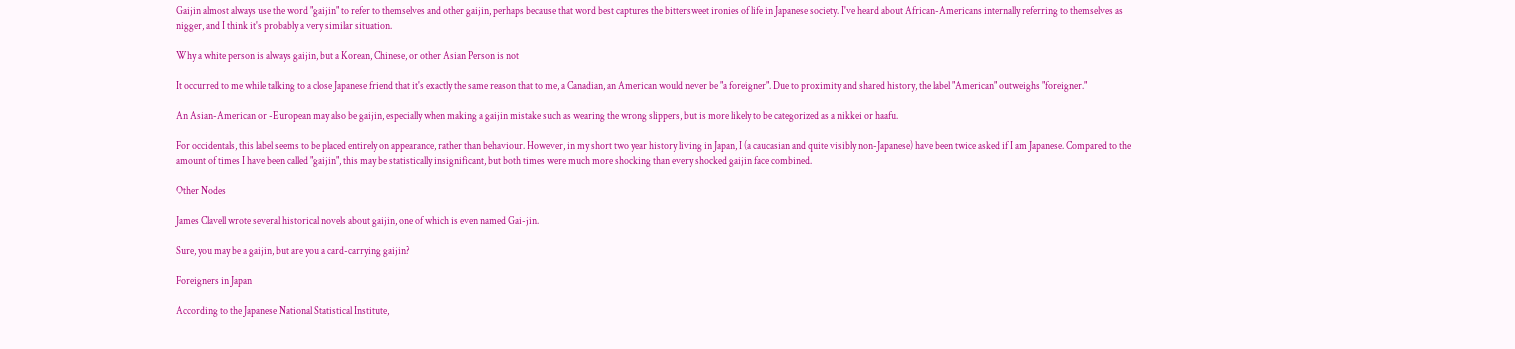Gaijin almost always use the word "gaijin" to refer to themselves and other gaijin, perhaps because that word best captures the bittersweet ironies of life in Japanese society. I've heard about African-Americans internally referring to themselves as nigger, and I think it's probably a very similar situation.

Why a white person is always gaijin, but a Korean, Chinese, or other Asian Person is not

It occurred to me while talking to a close Japanese friend that it's exactly the same reason that to me, a Canadian, an American would never be "a foreigner". Due to proximity and shared history, the label "American" outweighs "foreigner."

An Asian-American or -European may also be gaijin, especially when making a gaijin mistake such as wearing the wrong slippers, but is more likely to be categorized as a nikkei or haafu.

For occidentals, this label seems to be placed entirely on appearance, rather than behaviour. However, in my short two year history living in Japan, I (a caucasian and quite visibly non-Japanese) have been twice asked if I am Japanese. Compared to the amount of times I have been called "gaijin", this may be statistically insignificant, but both times were much more shocking than every shocked gaijin face combined.

Other Nodes

James Clavell wrote several historical novels about gaijin, one of which is even named Gai-jin.

Sure, you may be a gaijin, but are you a card-carrying gaijin?

Foreigners in Japan

According to the Japanese National Statistical Institute,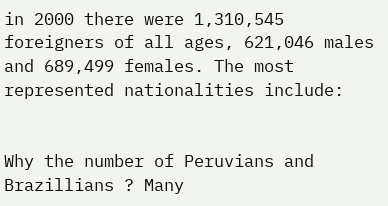in 2000 there were 1,310,545 foreigners of all ages, 621,046 males and 689,499 females. The most represented nationalities include:


Why the number of Peruvians and Brazillians ? Many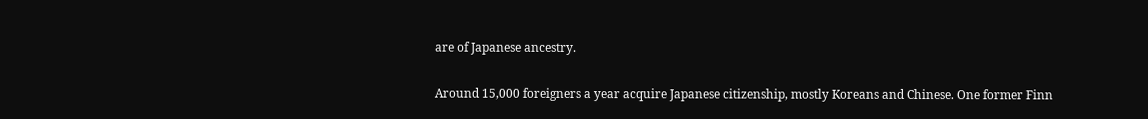are of Japanese ancestry.

Around 15,000 foreigners a year acquire Japanese citizenship, mostly Koreans and Chinese. One former Finn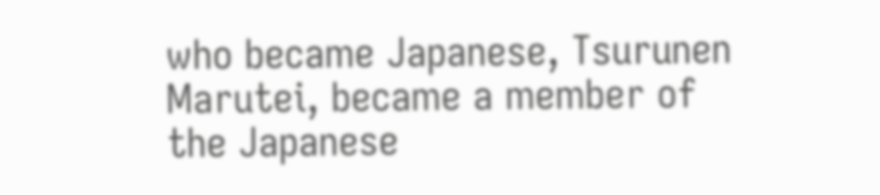who became Japanese, Tsurunen Marutei, became a member of the Japanese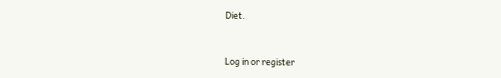Diet.


Log in or register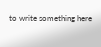to write something here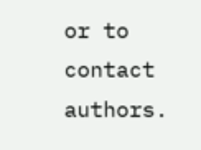or to contact authors.